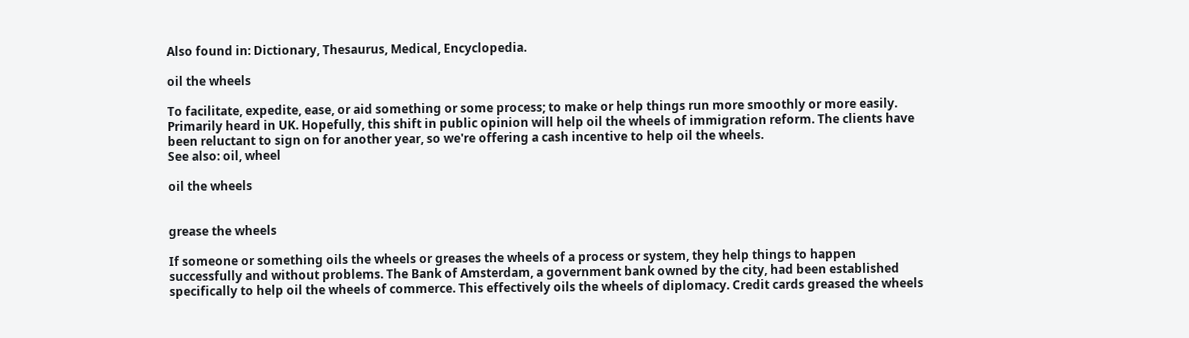Also found in: Dictionary, Thesaurus, Medical, Encyclopedia.

oil the wheels

To facilitate, expedite, ease, or aid something or some process; to make or help things run more smoothly or more easily. Primarily heard in UK. Hopefully, this shift in public opinion will help oil the wheels of immigration reform. The clients have been reluctant to sign on for another year, so we're offering a cash incentive to help oil the wheels.
See also: oil, wheel

oil the wheels


grease the wheels

If someone or something oils the wheels or greases the wheels of a process or system, they help things to happen successfully and without problems. The Bank of Amsterdam, a government bank owned by the city, had been established specifically to help oil the wheels of commerce. This effectively oils the wheels of diplomacy. Credit cards greased the wheels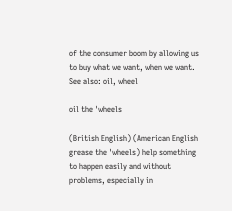of the consumer boom by allowing us to buy what we want, when we want.
See also: oil, wheel

oil the ˈwheels

(British English) (American English grease the ˈwheels) help something to happen easily and without problems, especially in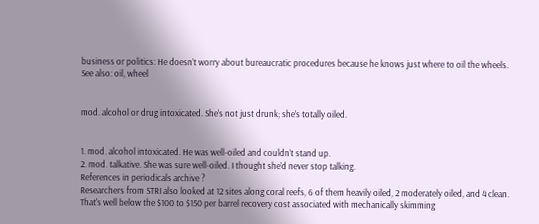business or politics: He doesn’t worry about bureaucratic procedures because he knows just where to oil the wheels.
See also: oil, wheel


mod. alcohol or drug intoxicated. She’s not just drunk; she’s totally oiled.


1. mod. alcohol intoxicated. He was well-oiled and couldn’t stand up.
2. mod. talkative. She was sure well-oiled. I thought she’d never stop talking.
References in periodicals archive ?
Researchers from STRI also looked at 12 sites along coral reefs, 6 of them heavily oiled, 2 moderately oiled, and 4 clean.
That's well below the $100 to $150 per barrel recovery cost associated with mechanically skimming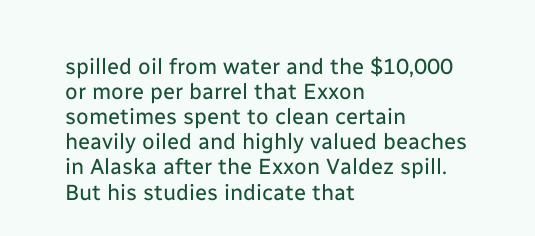spilled oil from water and the $10,000 or more per barrel that Exxon sometimes spent to clean certain heavily oiled and highly valued beaches in Alaska after the Exxon Valdez spill.
But his studies indicate that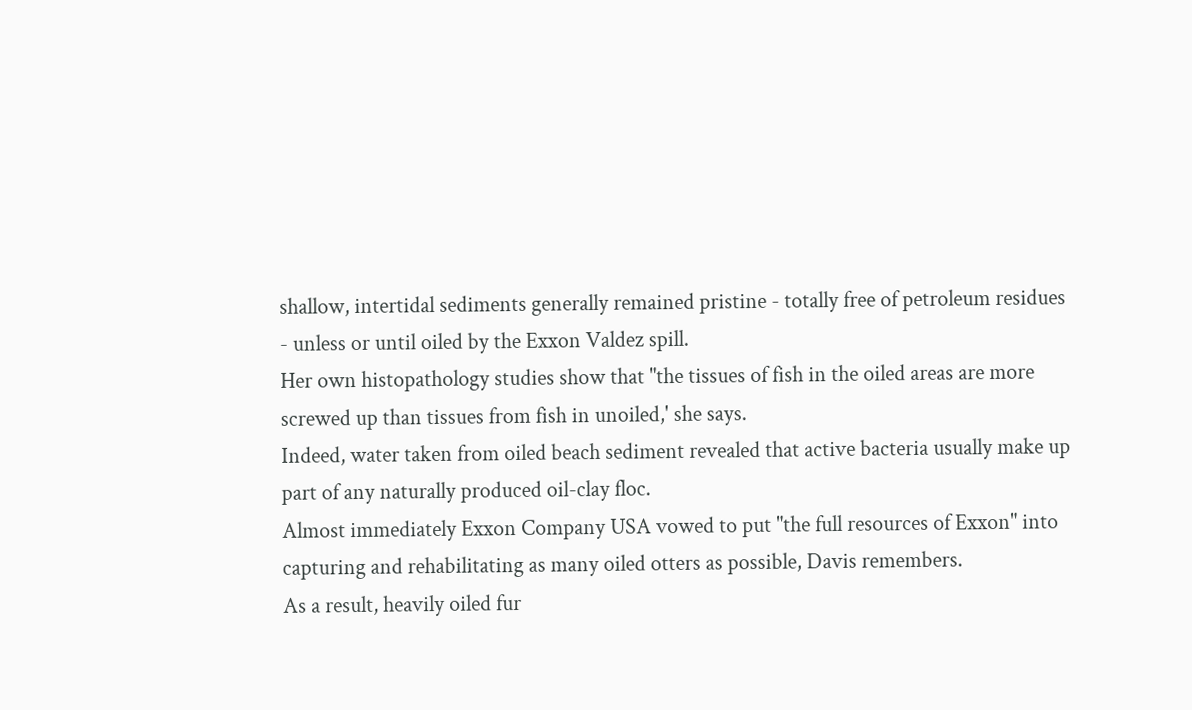shallow, intertidal sediments generally remained pristine - totally free of petroleum residues - unless or until oiled by the Exxon Valdez spill.
Her own histopathology studies show that "the tissues of fish in the oiled areas are more screwed up than tissues from fish in unoiled,' she says.
Indeed, water taken from oiled beach sediment revealed that active bacteria usually make up part of any naturally produced oil-clay floc.
Almost immediately Exxon Company USA vowed to put "the full resources of Exxon" into capturing and rehabilitating as many oiled otters as possible, Davis remembers.
As a result, heavily oiled fur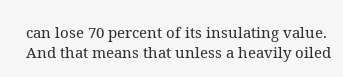can lose 70 percent of its insulating value.
And that means that unless a heavily oiled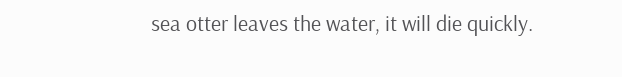sea otter leaves the water, it will die quickly.